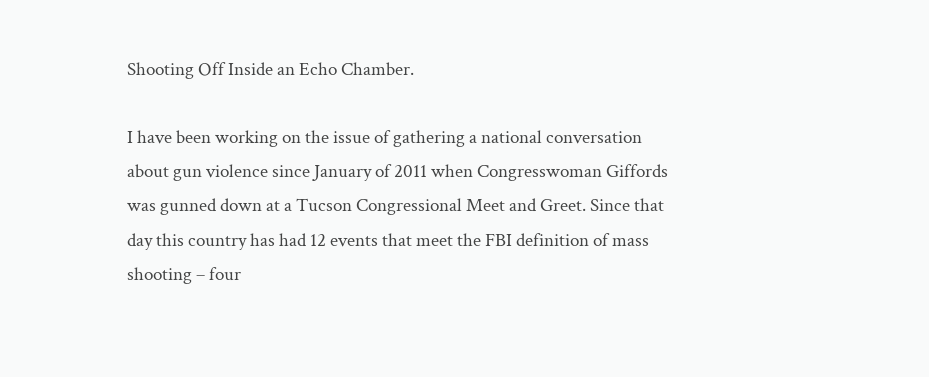Shooting Off Inside an Echo Chamber.

I have been working on the issue of gathering a national conversation about gun violence since January of 2011 when Congresswoman Giffords was gunned down at a Tucson Congressional Meet and Greet. Since that day this country has had 12 events that meet the FBI definition of mass shooting – four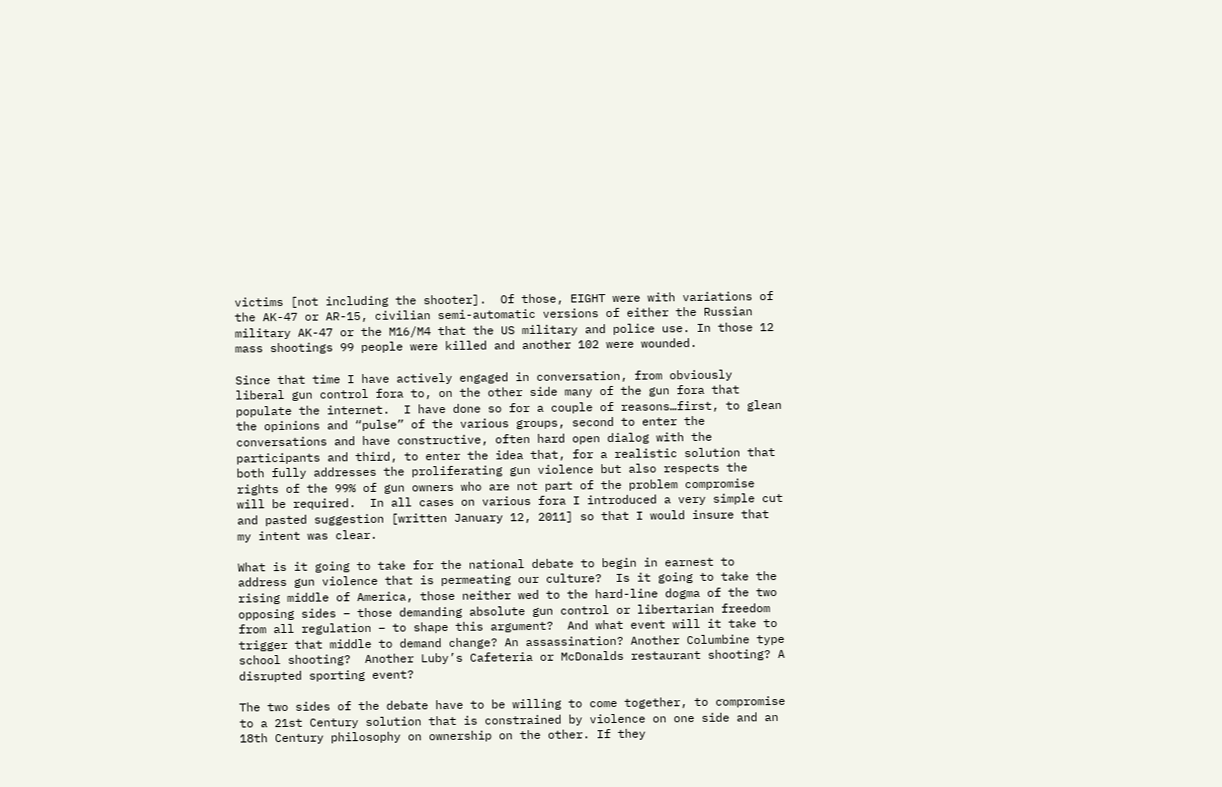victims [not including the shooter].  Of those, EIGHT were with variations of the AK-47 or AR-15, civilian semi-automatic versions of either the Russian military AK-47 or the M16/M4 that the US military and police use. In those 12 mass shootings 99 people were killed and another 102 were wounded.

Since that time I have actively engaged in conversation, from obviously liberal gun control fora to, on the other side many of the gun fora that populate the internet.  I have done so for a couple of reasons…first, to glean the opinions and “pulse” of the various groups, second to enter the conversations and have constructive, often hard open dialog with the participants and third, to enter the idea that, for a realistic solution that both fully addresses the proliferating gun violence but also respects the rights of the 99% of gun owners who are not part of the problem compromise will be required.  In all cases on various fora I introduced a very simple cut and pasted suggestion [written January 12, 2011] so that I would insure that my intent was clear.

What is it going to take for the national debate to begin in earnest to address gun violence that is permeating our culture?  Is it going to take the rising middle of America, those neither wed to the hard-line dogma of the two opposing sides – those demanding absolute gun control or libertarian freedom from all regulation – to shape this argument?  And what event will it take to trigger that middle to demand change? An assassination? Another Columbine type school shooting?  Another Luby’s Cafeteria or McDonalds restaurant shooting? A disrupted sporting event?

The two sides of the debate have to be willing to come together, to compromise to a 21st Century solution that is constrained by violence on one side and an 18th Century philosophy on ownership on the other. If they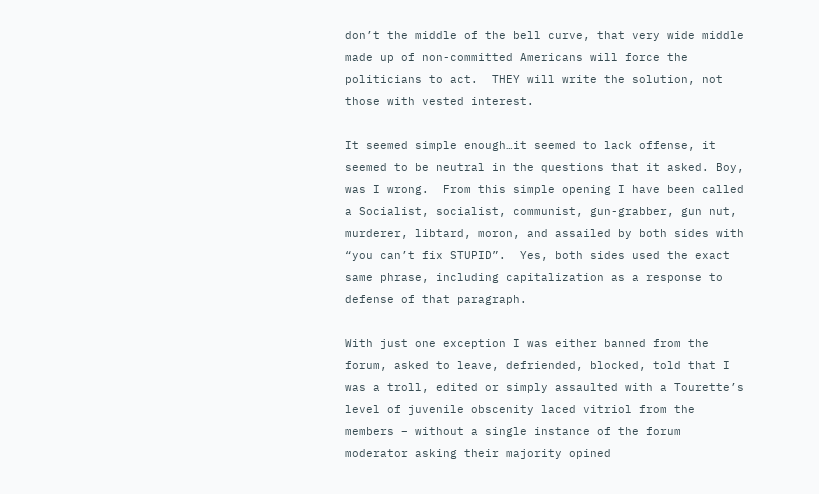don’t the middle of the bell curve, that very wide middle made up of non-committed Americans will force the politicians to act.  THEY will write the solution, not those with vested interest.

It seemed simple enough…it seemed to lack offense, it seemed to be neutral in the questions that it asked. Boy, was I wrong.  From this simple opening I have been called a Socialist, socialist, communist, gun-grabber, gun nut, murderer, libtard, moron, and assailed by both sides with “you can’t fix STUPID”.  Yes, both sides used the exact same phrase, including capitalization as a response to defense of that paragraph.

With just one exception I was either banned from the forum, asked to leave, defriended, blocked, told that I was a troll, edited or simply assaulted with a Tourette’s level of juvenile obscenity laced vitriol from the members – without a single instance of the forum moderator asking their majority opined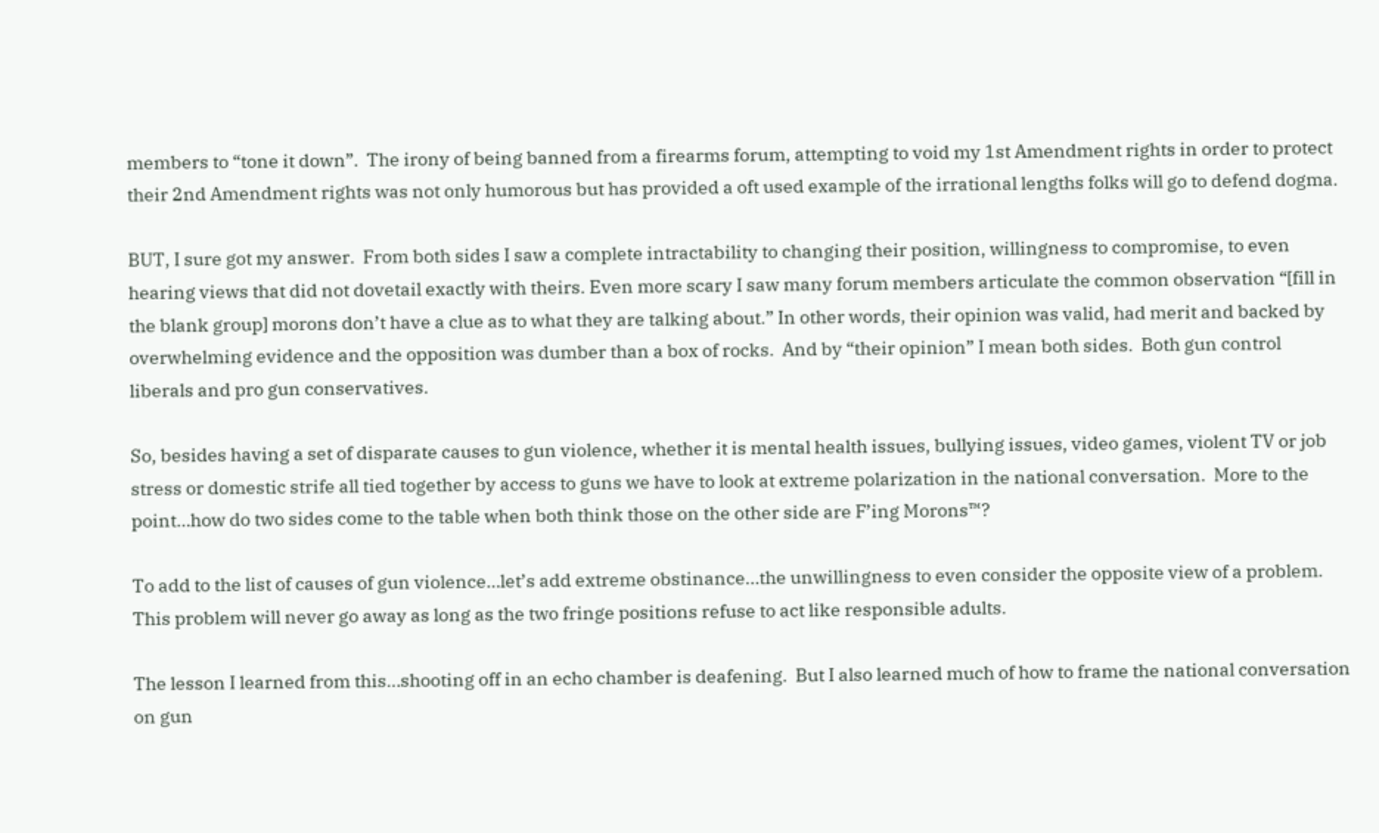members to “tone it down”.  The irony of being banned from a firearms forum, attempting to void my 1st Amendment rights in order to protect their 2nd Amendment rights was not only humorous but has provided a oft used example of the irrational lengths folks will go to defend dogma.

BUT, I sure got my answer.  From both sides I saw a complete intractability to changing their position, willingness to compromise, to even hearing views that did not dovetail exactly with theirs. Even more scary I saw many forum members articulate the common observation “[fill in the blank group] morons don’t have a clue as to what they are talking about.” In other words, their opinion was valid, had merit and backed by overwhelming evidence and the opposition was dumber than a box of rocks.  And by “their opinion” I mean both sides.  Both gun control liberals and pro gun conservatives.

So, besides having a set of disparate causes to gun violence, whether it is mental health issues, bullying issues, video games, violent TV or job stress or domestic strife all tied together by access to guns we have to look at extreme polarization in the national conversation.  More to the point…how do two sides come to the table when both think those on the other side are F’ing Morons™?

To add to the list of causes of gun violence…let’s add extreme obstinance…the unwillingness to even consider the opposite view of a problem.  This problem will never go away as long as the two fringe positions refuse to act like responsible adults.

The lesson I learned from this…shooting off in an echo chamber is deafening.  But I also learned much of how to frame the national conversation on gun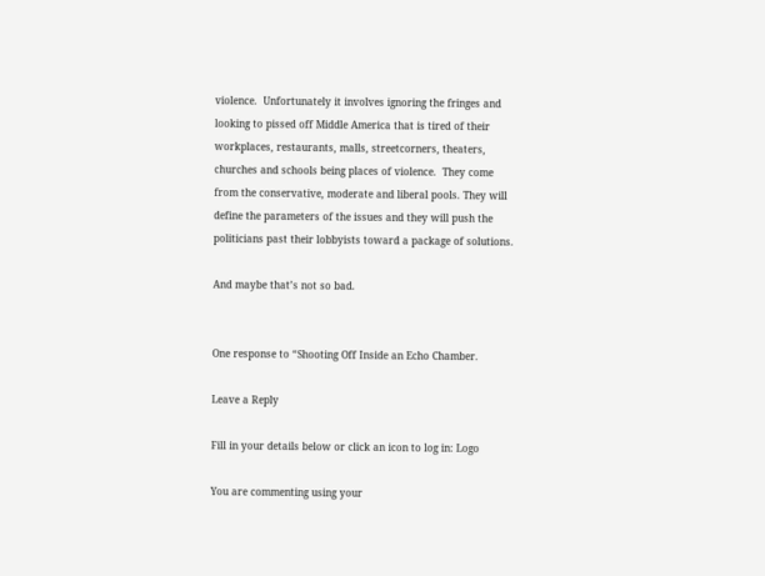violence.  Unfortunately it involves ignoring the fringes and looking to pissed off Middle America that is tired of their workplaces, restaurants, malls, streetcorners, theaters, churches and schools being places of violence.  They come from the conservative, moderate and liberal pools. They will define the parameters of the issues and they will push the politicians past their lobbyists toward a package of solutions.

And maybe that’s not so bad.


One response to “Shooting Off Inside an Echo Chamber.

Leave a Reply

Fill in your details below or click an icon to log in: Logo

You are commenting using your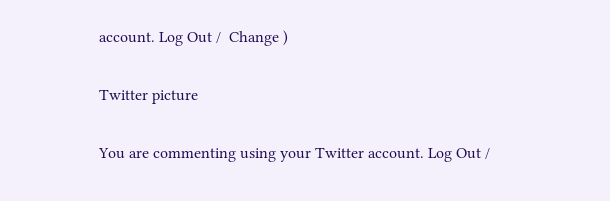account. Log Out /  Change )

Twitter picture

You are commenting using your Twitter account. Log Out /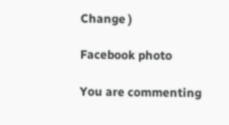Change )

Facebook photo

You are commenting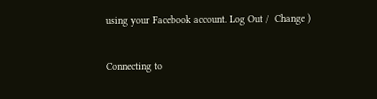using your Facebook account. Log Out /  Change )

Connecting to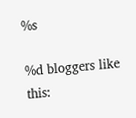%s

%d bloggers like this: